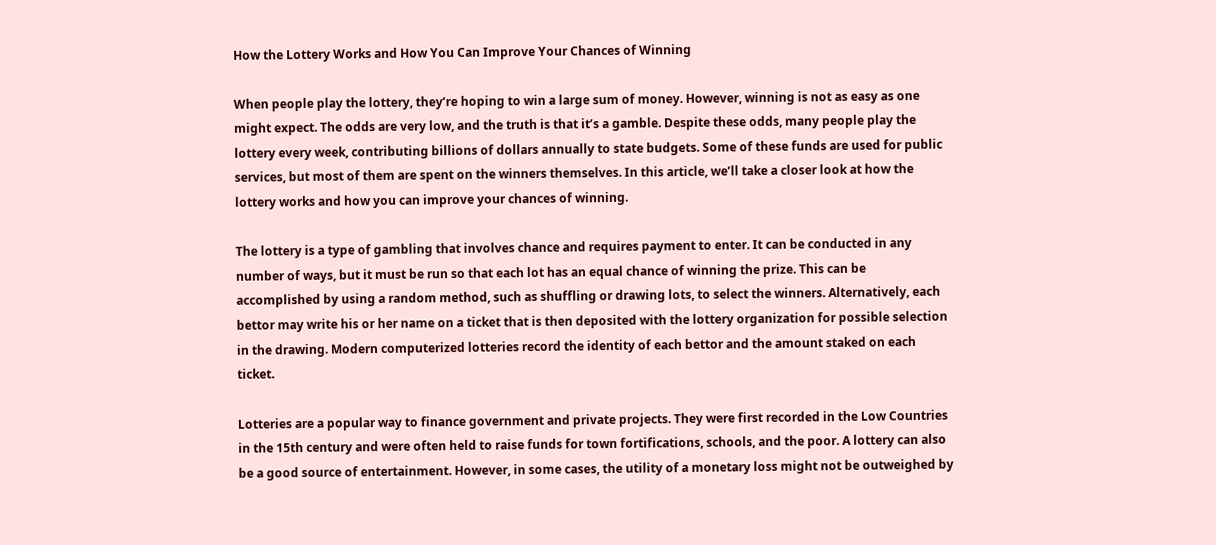How the Lottery Works and How You Can Improve Your Chances of Winning

When people play the lottery, they’re hoping to win a large sum of money. However, winning is not as easy as one might expect. The odds are very low, and the truth is that it’s a gamble. Despite these odds, many people play the lottery every week, contributing billions of dollars annually to state budgets. Some of these funds are used for public services, but most of them are spent on the winners themselves. In this article, we’ll take a closer look at how the lottery works and how you can improve your chances of winning.

The lottery is a type of gambling that involves chance and requires payment to enter. It can be conducted in any number of ways, but it must be run so that each lot has an equal chance of winning the prize. This can be accomplished by using a random method, such as shuffling or drawing lots, to select the winners. Alternatively, each bettor may write his or her name on a ticket that is then deposited with the lottery organization for possible selection in the drawing. Modern computerized lotteries record the identity of each bettor and the amount staked on each ticket.

Lotteries are a popular way to finance government and private projects. They were first recorded in the Low Countries in the 15th century and were often held to raise funds for town fortifications, schools, and the poor. A lottery can also be a good source of entertainment. However, in some cases, the utility of a monetary loss might not be outweighed by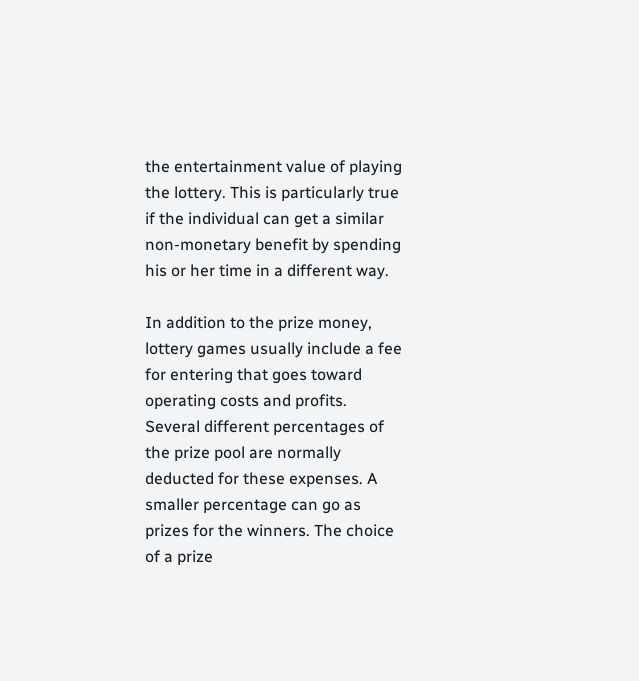the entertainment value of playing the lottery. This is particularly true if the individual can get a similar non-monetary benefit by spending his or her time in a different way.

In addition to the prize money, lottery games usually include a fee for entering that goes toward operating costs and profits. Several different percentages of the prize pool are normally deducted for these expenses. A smaller percentage can go as prizes for the winners. The choice of a prize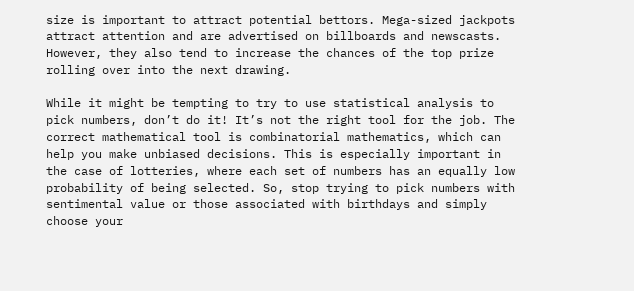size is important to attract potential bettors. Mega-sized jackpots attract attention and are advertised on billboards and newscasts. However, they also tend to increase the chances of the top prize rolling over into the next drawing.

While it might be tempting to try to use statistical analysis to pick numbers, don’t do it! It’s not the right tool for the job. The correct mathematical tool is combinatorial mathematics, which can help you make unbiased decisions. This is especially important in the case of lotteries, where each set of numbers has an equally low probability of being selected. So, stop trying to pick numbers with sentimental value or those associated with birthdays and simply choose your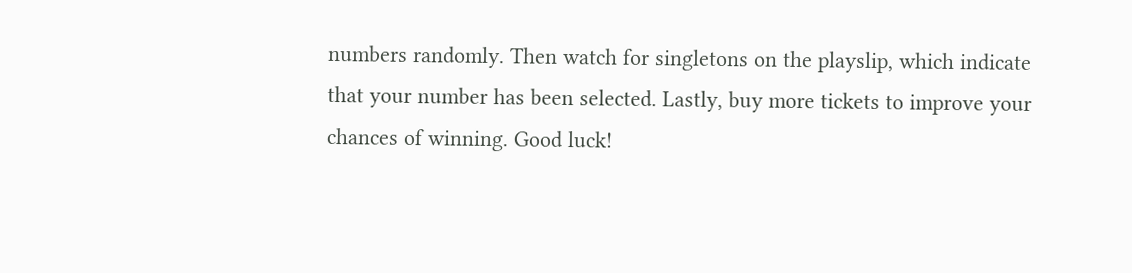numbers randomly. Then watch for singletons on the playslip, which indicate that your number has been selected. Lastly, buy more tickets to improve your chances of winning. Good luck!